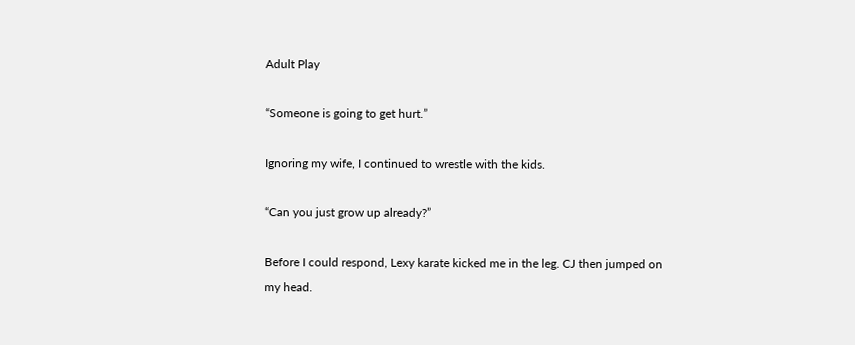Adult Play

“Someone is going to get hurt.”

Ignoring my wife, I continued to wrestle with the kids.

“Can you just grow up already?”

Before I could respond, Lexy karate kicked me in the leg. CJ then jumped on my head.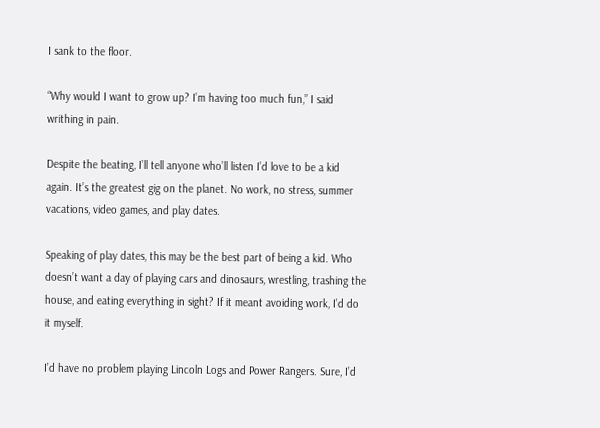I sank to the floor.

“Why would I want to grow up? I’m having too much fun,” I said writhing in pain.

Despite the beating, I’ll tell anyone who’ll listen I’d love to be a kid again. It’s the greatest gig on the planet. No work, no stress, summer vacations, video games, and play dates.

Speaking of play dates, this may be the best part of being a kid. Who doesn’t want a day of playing cars and dinosaurs, wrestling, trashing the house, and eating everything in sight? If it meant avoiding work, I’d do it myself.

I’d have no problem playing Lincoln Logs and Power Rangers. Sure, I’d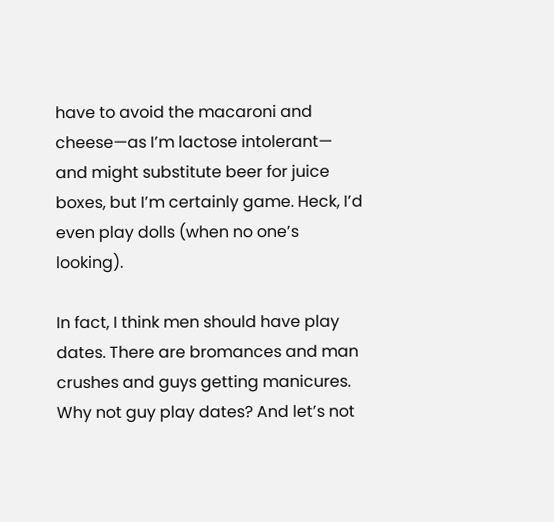have to avoid the macaroni and cheese—as I’m lactose intolerant— and might substitute beer for juice boxes, but I’m certainly game. Heck, I’d even play dolls (when no one’s looking).

In fact, I think men should have play dates. There are bromances and man crushes and guys getting manicures. Why not guy play dates? And let’s not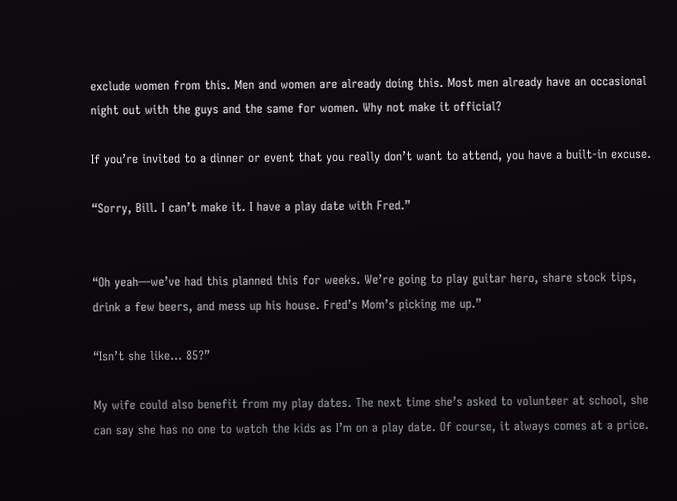exclude women from this. Men and women are already doing this. Most men already have an occasional night out with the guys and the same for women. Why not make it official?

If you’re invited to a dinner or event that you really don’t want to attend, you have a built-in excuse.

“Sorry, Bill. I can’t make it. I have a play date with Fred.”


“Oh yeah—we’ve had this planned this for weeks. We’re going to play guitar hero, share stock tips, drink a few beers, and mess up his house. Fred’s Mom’s picking me up.”

“Isn’t she like… 85?”

My wife could also benefit from my play dates. The next time she’s asked to volunteer at school, she can say she has no one to watch the kids as I’m on a play date. Of course, it always comes at a price.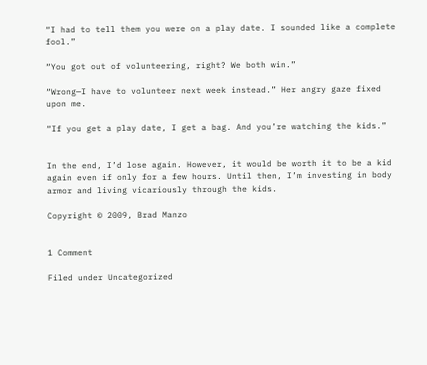“I had to tell them you were on a play date. I sounded like a complete fool.”

“You got out of volunteering, right? We both win.”

“Wrong—I have to volunteer next week instead.” Her angry gaze fixed upon me.

“If you get a play date, I get a bag. And you’re watching the kids.”


In the end, I’d lose again. However, it would be worth it to be a kid again even if only for a few hours. Until then, I’m investing in body armor and living vicariously through the kids.

Copyright © 2009, Brad Manzo


1 Comment

Filed under Uncategorized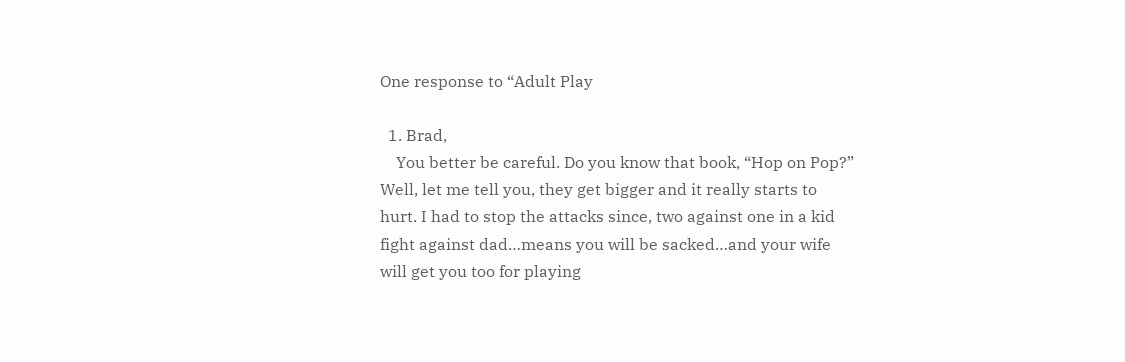One response to “Adult Play

  1. Brad,
    You better be careful. Do you know that book, “Hop on Pop?” Well, let me tell you, they get bigger and it really starts to hurt. I had to stop the attacks since, two against one in a kid fight against dad…means you will be sacked…and your wife will get you too for playing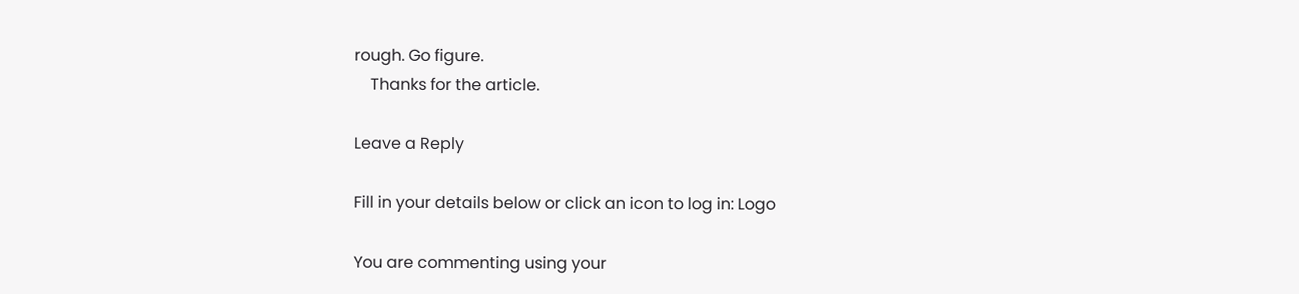rough. Go figure.
    Thanks for the article.

Leave a Reply

Fill in your details below or click an icon to log in: Logo

You are commenting using your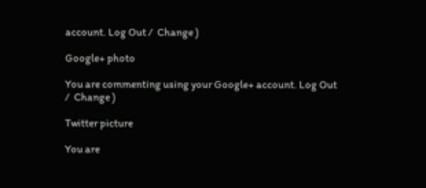account. Log Out /  Change )

Google+ photo

You are commenting using your Google+ account. Log Out /  Change )

Twitter picture

You are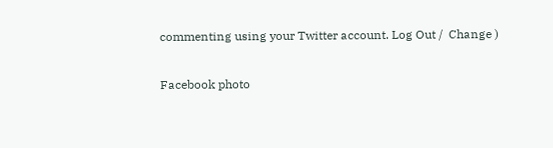commenting using your Twitter account. Log Out /  Change )

Facebook photo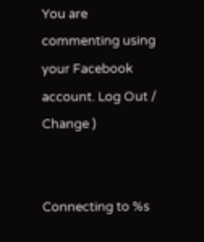You are commenting using your Facebook account. Log Out /  Change )


Connecting to %s